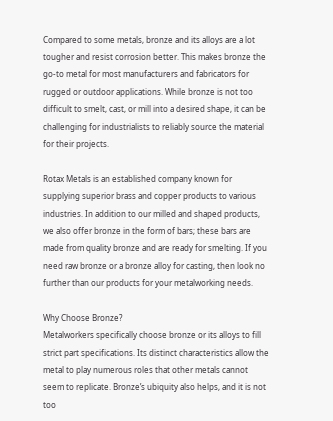Compared to some metals, bronze and its alloys are a lot tougher and resist corrosion better. This makes bronze the go-to metal for most manufacturers and fabricators for rugged or outdoor applications. While bronze is not too difficult to smelt, cast, or mill into a desired shape, it can be challenging for industrialists to reliably source the material for their projects.

Rotax Metals is an established company known for supplying superior brass and copper products to various industries. In addition to our milled and shaped products, we also offer bronze in the form of bars; these bars are made from quality bronze and are ready for smelting. If you need raw bronze or a bronze alloy for casting, then look no further than our products for your metalworking needs.

Why Choose Bronze?
Metalworkers specifically choose bronze or its alloys to fill strict part specifications. Its distinct characteristics allow the metal to play numerous roles that other metals cannot seem to replicate. Bronze’s ubiquity also helps, and it is not too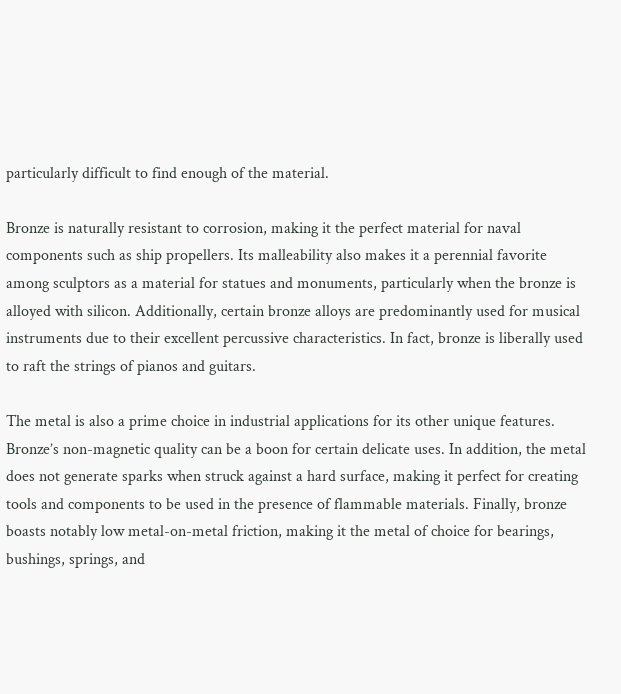particularly difficult to find enough of the material.

Bronze is naturally resistant to corrosion, making it the perfect material for naval components such as ship propellers. Its malleability also makes it a perennial favorite among sculptors as a material for statues and monuments, particularly when the bronze is alloyed with silicon. Additionally, certain bronze alloys are predominantly used for musical instruments due to their excellent percussive characteristics. In fact, bronze is liberally used to raft the strings of pianos and guitars.

The metal is also a prime choice in industrial applications for its other unique features. Bronze’s non-magnetic quality can be a boon for certain delicate uses. In addition, the metal does not generate sparks when struck against a hard surface, making it perfect for creating tools and components to be used in the presence of flammable materials. Finally, bronze boasts notably low metal-on-metal friction, making it the metal of choice for bearings, bushings, springs, and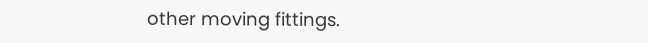other moving fittings.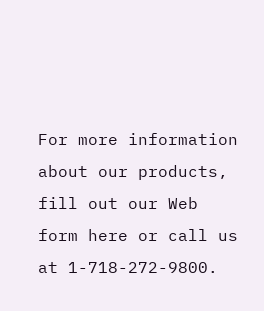For more information about our products, fill out our Web form here or call us at 1-718-272-9800.